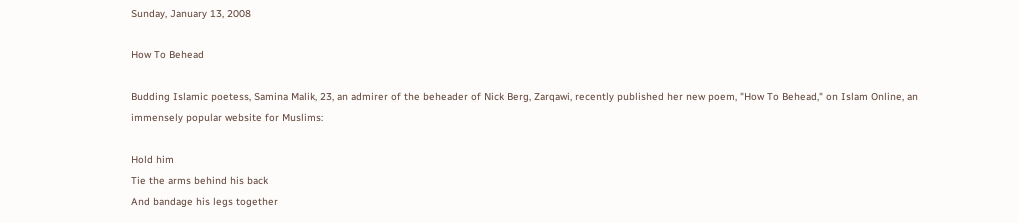Sunday, January 13, 2008

How To Behead

Budding Islamic poetess, Samina Malik, 23, an admirer of the beheader of Nick Berg, Zarqawi, recently published her new poem, "How To Behead," on Islam Online, an immensely popular website for Muslims:

Hold him
Tie the arms behind his back
And bandage his legs together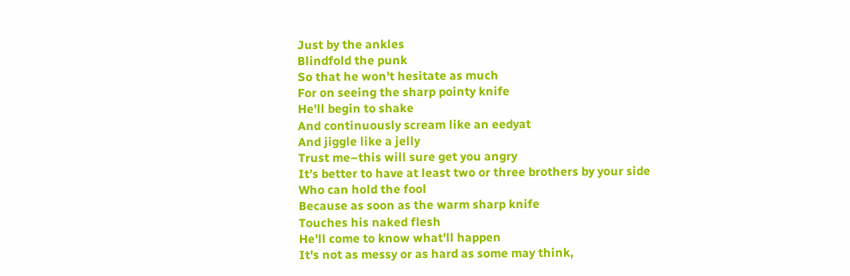Just by the ankles
Blindfold the punk
So that he won't hesitate as much
For on seeing the sharp pointy knife
He'll begin to shake
And continuously scream like an eedyat
And jiggle like a jelly
Trust me–this will sure get you angry
It’s better to have at least two or three brothers by your side
Who can hold the fool
Because as soon as the warm sharp knife
Touches his naked flesh
He'll come to know what'll happen
It's not as messy or as hard as some may think,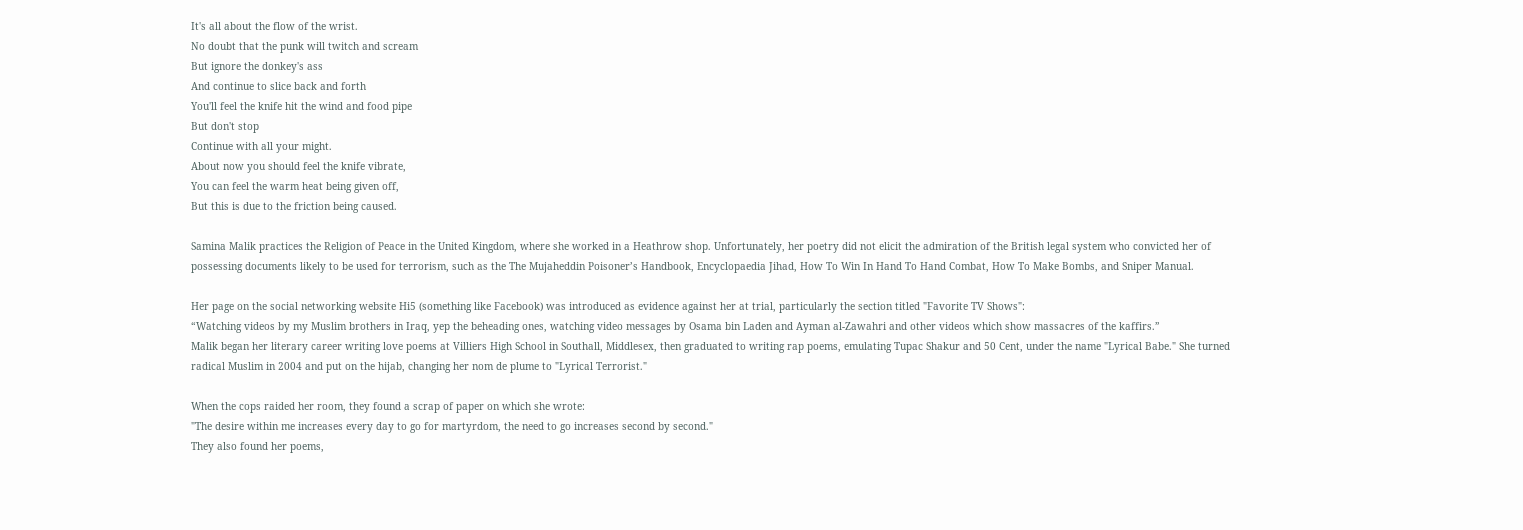It's all about the flow of the wrist.
No doubt that the punk will twitch and scream
But ignore the donkey's ass
And continue to slice back and forth
You'll feel the knife hit the wind and food pipe
But don't stop
Continue with all your might.
About now you should feel the knife vibrate,
You can feel the warm heat being given off,
But this is due to the friction being caused.

Samina Malik practices the Religion of Peace in the United Kingdom, where she worked in a Heathrow shop. Unfortunately, her poetry did not elicit the admiration of the British legal system who convicted her of possessing documents likely to be used for terrorism, such as the The Mujaheddin Poisoner’s Handbook, Encyclopaedia Jihad, How To Win In Hand To Hand Combat, How To Make Bombs, and Sniper Manual.

Her page on the social networking website Hi5 (something like Facebook) was introduced as evidence against her at trial, particularly the section titled "Favorite TV Shows":
“Watching videos by my Muslim brothers in Iraq, yep the beheading ones, watching video messages by Osama bin Laden and Ayman al-Zawahri and other videos which show massacres of the kaffirs.”
Malik began her literary career writing love poems at Villiers High School in Southall, Middlesex, then graduated to writing rap poems, emulating Tupac Shakur and 50 Cent, under the name "Lyrical Babe." She turned radical Muslim in 2004 and put on the hijab, changing her nom de plume to "Lyrical Terrorist."

When the cops raided her room, they found a scrap of paper on which she wrote:
"The desire within me increases every day to go for martyrdom, the need to go increases second by second."
They also found her poems,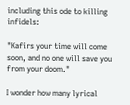including this ode to killing infidels:

"Kafirs your time will come soon, and no one will save you from your doom."

I wonder how many lyrical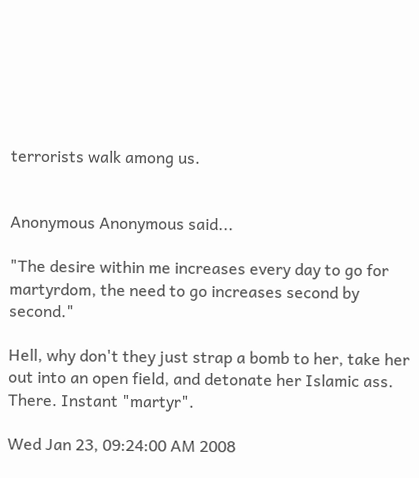terrorists walk among us.


Anonymous Anonymous said...

"The desire within me increases every day to go for martyrdom, the need to go increases second by second."

Hell, why don't they just strap a bomb to her, take her out into an open field, and detonate her Islamic ass. There. Instant "martyr".

Wed Jan 23, 09:24:00 AM 2008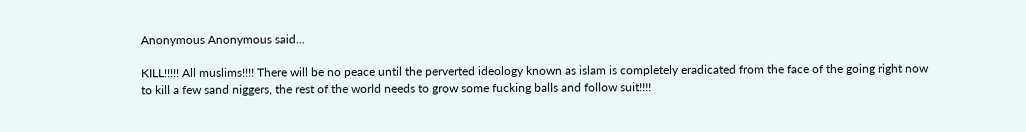Anonymous Anonymous said...

KILL!!!!! All muslims!!!! There will be no peace until the perverted ideology known as islam is completely eradicated from the face of the going right now to kill a few sand niggers, the rest of the world needs to grow some fucking balls and follow suit!!!!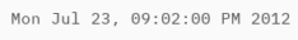Mon Jul 23, 09:02:00 PM 2012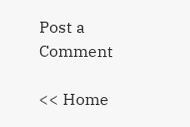Post a Comment

<< Home